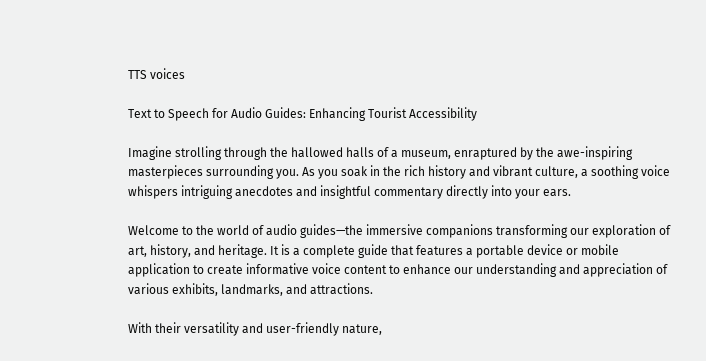TTS voices

Text to Speech for Audio Guides: Enhancing Tourist Accessibility

Imagine strolling through the hallowed halls of a museum, enraptured by the awe-inspiring masterpieces surrounding you. As you soak in the rich history and vibrant culture, a soothing voice whispers intriguing anecdotes and insightful commentary directly into your ears.

Welcome to the world of audio guides—the immersive companions transforming our exploration of art, history, and heritage. It is a complete guide that features a portable device or mobile application to create informative voice content to enhance our understanding and appreciation of various exhibits, landmarks, and attractions.

With their versatility and user-friendly nature,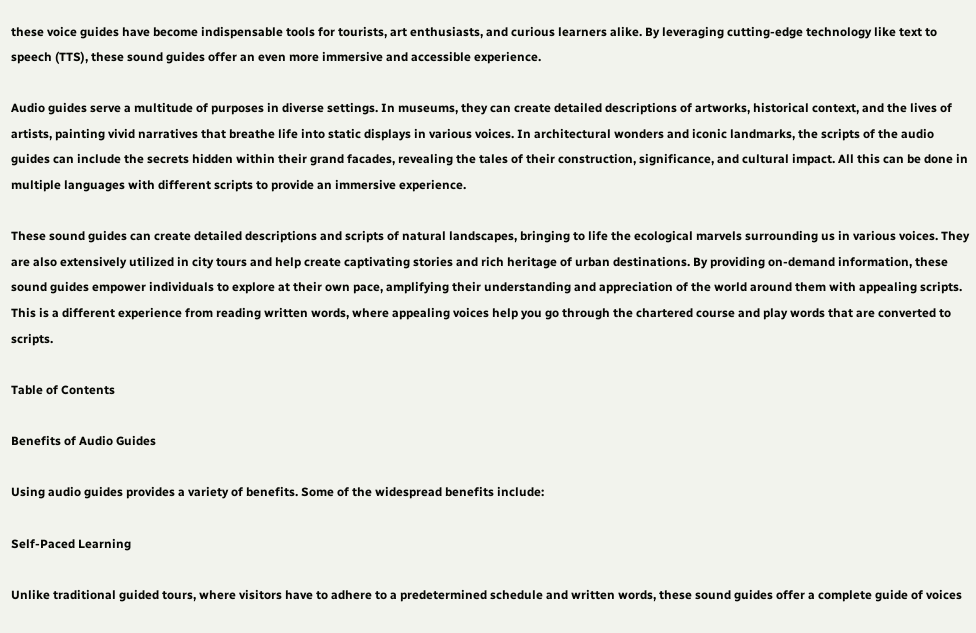these voice guides have become indispensable tools for tourists, art enthusiasts, and curious learners alike. By leveraging cutting-edge technology like text to speech (TTS), these sound guides offer an even more immersive and accessible experience.

Audio guides serve a multitude of purposes in diverse settings. In museums, they can create detailed descriptions of artworks, historical context, and the lives of artists, painting vivid narratives that breathe life into static displays in various voices. In architectural wonders and iconic landmarks, the scripts of the audio guides can include the secrets hidden within their grand facades, revealing the tales of their construction, significance, and cultural impact. All this can be done in multiple languages with different scripts to provide an immersive experience.

These sound guides can create detailed descriptions and scripts of natural landscapes, bringing to life the ecological marvels surrounding us in various voices. They are also extensively utilized in city tours and help create captivating stories and rich heritage of urban destinations. By providing on-demand information, these sound guides empower individuals to explore at their own pace, amplifying their understanding and appreciation of the world around them with appealing scripts. This is a different experience from reading written words, where appealing voices help you go through the chartered course and play words that are converted to scripts.

Table of Contents

Benefits of Audio Guides

Using audio guides provides a variety of benefits. Some of the widespread benefits include:

Self-Paced Learning

Unlike traditional guided tours, where visitors have to adhere to a predetermined schedule and written words, these sound guides offer a complete guide of voices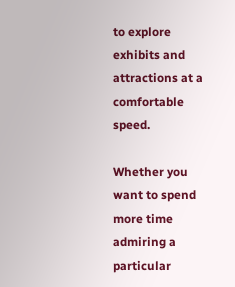to explore exhibits and attractions at a comfortable speed.

Whether you want to spend more time admiring a particular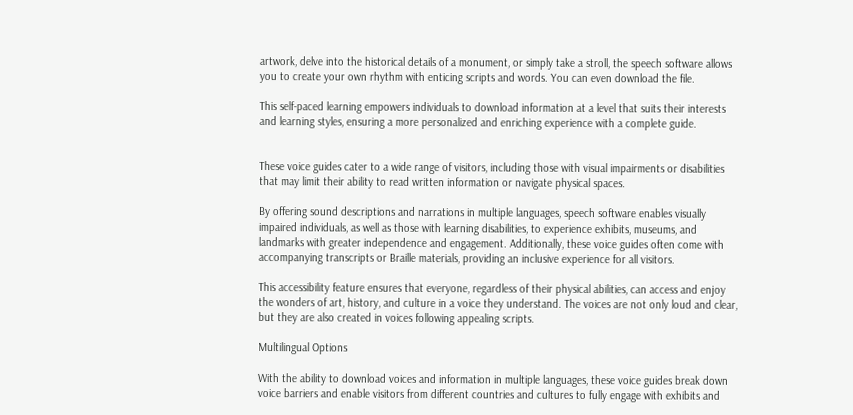artwork, delve into the historical details of a monument, or simply take a stroll, the speech software allows you to create your own rhythm with enticing scripts and words. You can even download the file.

This self-paced learning empowers individuals to download information at a level that suits their interests and learning styles, ensuring a more personalized and enriching experience with a complete guide.


These voice guides cater to a wide range of visitors, including those with visual impairments or disabilities that may limit their ability to read written information or navigate physical spaces.

By offering sound descriptions and narrations in multiple languages, speech software enables visually impaired individuals, as well as those with learning disabilities, to experience exhibits, museums, and landmarks with greater independence and engagement. Additionally, these voice guides often come with accompanying transcripts or Braille materials, providing an inclusive experience for all visitors.

This accessibility feature ensures that everyone, regardless of their physical abilities, can access and enjoy the wonders of art, history, and culture in a voice they understand. The voices are not only loud and clear, but they are also created in voices following appealing scripts.

Multilingual Options

With the ability to download voices and information in multiple languages, these voice guides break down voice barriers and enable visitors from different countries and cultures to fully engage with exhibits and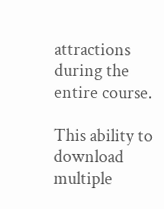attractions during the entire course.

This ability to download multiple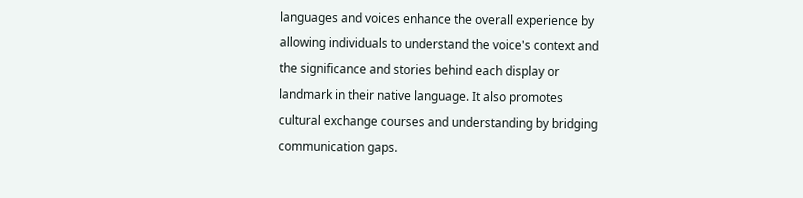languages and voices enhance the overall experience by allowing individuals to understand the voice's context and the significance and stories behind each display or landmark in their native language. It also promotes cultural exchange courses and understanding by bridging communication gaps.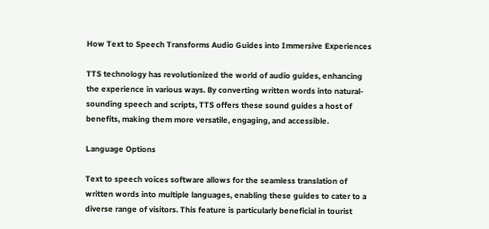How Text to Speech Transforms Audio Guides into Immersive Experiences

TTS technology has revolutionized the world of audio guides, enhancing the experience in various ways. By converting written words into natural-sounding speech and scripts, TTS offers these sound guides a host of benefits, making them more versatile, engaging, and accessible.

Language Options

Text to speech voices software allows for the seamless translation of written words into multiple languages, enabling these guides to cater to a diverse range of visitors. This feature is particularly beneficial in tourist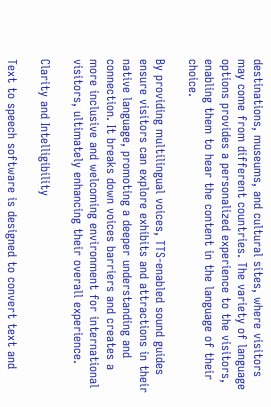destinations, museums, and cultural sites, where visitors may come from different countries. The variety of language options provides a personalized experience to the visitors, enabling them to hear the content in the language of their choice.

By providing multilingual voices, TTS-enabled sound guides ensure visitors can explore exhibits and attractions in their native language, promoting a deeper understanding and connection. It breaks down voices barriers and creates a more inclusive and welcoming environment for international visitors, ultimately enhancing their overall experience.

Clarity and Intelligibility

Text to speech software is designed to convert text and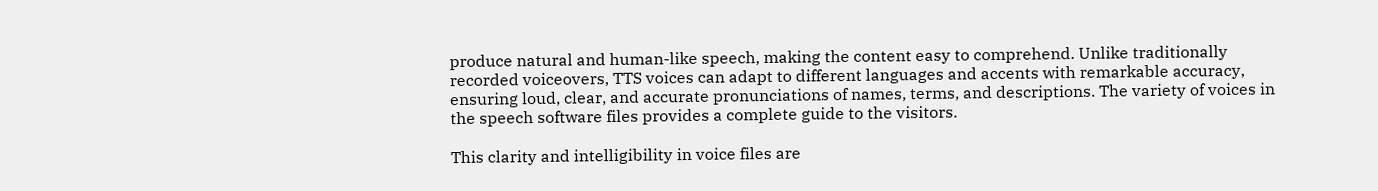produce natural and human-like speech, making the content easy to comprehend. Unlike traditionally recorded voiceovers, TTS voices can adapt to different languages and accents with remarkable accuracy, ensuring loud, clear, and accurate pronunciations of names, terms, and descriptions. The variety of voices in the speech software files provides a complete guide to the visitors.

This clarity and intelligibility in voice files are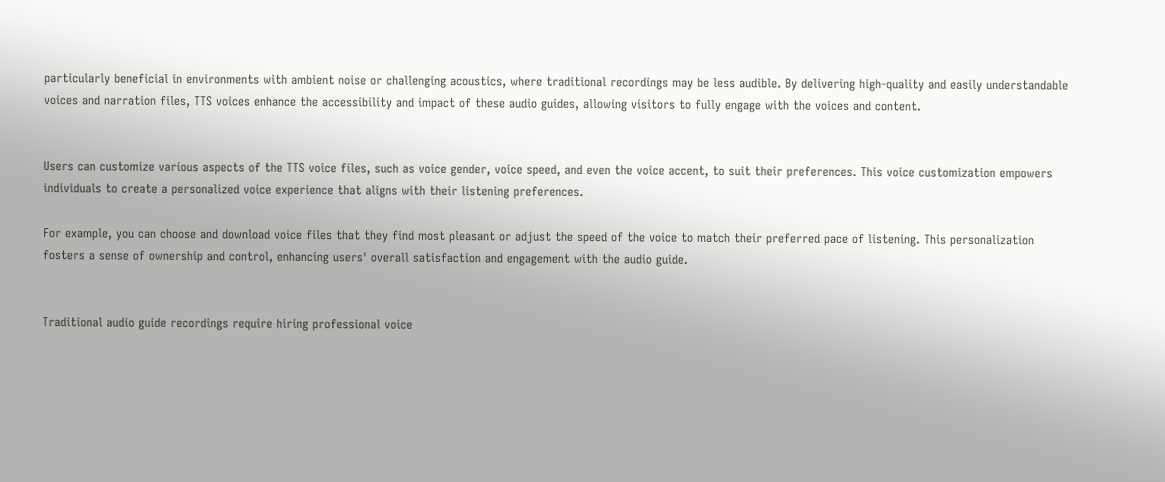particularly beneficial in environments with ambient noise or challenging acoustics, where traditional recordings may be less audible. By delivering high-quality and easily understandable voices and narration files, TTS voices enhance the accessibility and impact of these audio guides, allowing visitors to fully engage with the voices and content.


Users can customize various aspects of the TTS voice files, such as voice gender, voice speed, and even the voice accent, to suit their preferences. This voice customization empowers individuals to create a personalized voice experience that aligns with their listening preferences.

For example, you can choose and download voice files that they find most pleasant or adjust the speed of the voice to match their preferred pace of listening. This personalization fosters a sense of ownership and control, enhancing users' overall satisfaction and engagement with the audio guide.


Traditional audio guide recordings require hiring professional voice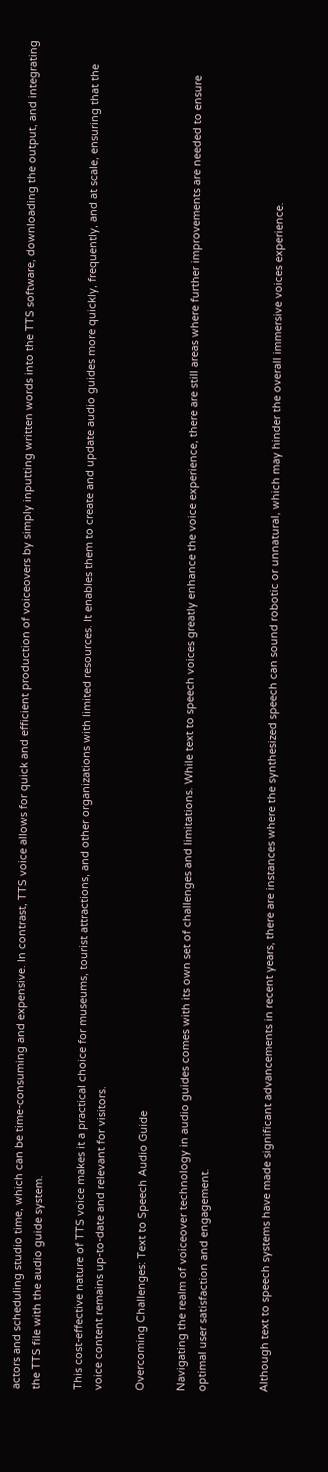actors and scheduling studio time, which can be time-consuming and expensive. In contrast, TTS voice allows for quick and efficient production of voiceovers by simply inputting written words into the TTS software, downloading the output, and integrating the TTS file with the audio guide system.

This cost-effective nature of TTS voice makes it a practical choice for museums, tourist attractions, and other organizations with limited resources. It enables them to create and update audio guides more quickly, frequently, and at scale, ensuring that the voice content remains up-to-date and relevant for visitors.

Overcoming Challenges: Text to Speech Audio Guide

Navigating the realm of voiceover technology in audio guides comes with its own set of challenges and limitations. While text to speech voices greatly enhance the voice experience, there are still areas where further improvements are needed to ensure optimal user satisfaction and engagement.


Although text to speech systems have made significant advancements in recent years, there are instances where the synthesized speech can sound robotic or unnatural, which may hinder the overall immersive voices experience.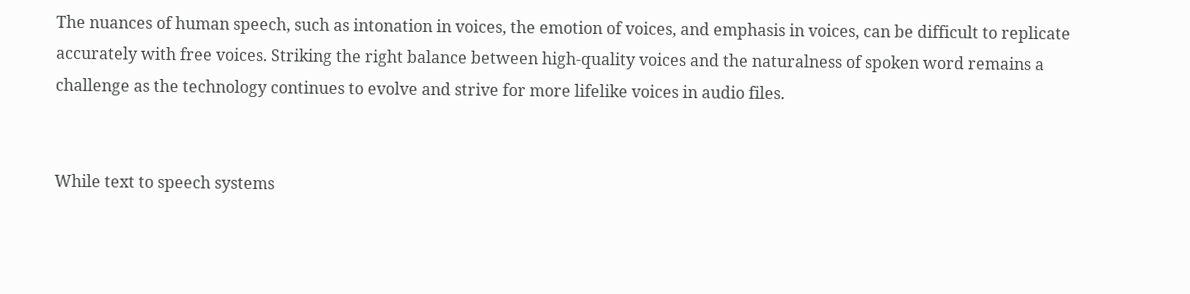The nuances of human speech, such as intonation in voices, the emotion of voices, and emphasis in voices, can be difficult to replicate accurately with free voices. Striking the right balance between high-quality voices and the naturalness of spoken word remains a challenge as the technology continues to evolve and strive for more lifelike voices in audio files.


While text to speech systems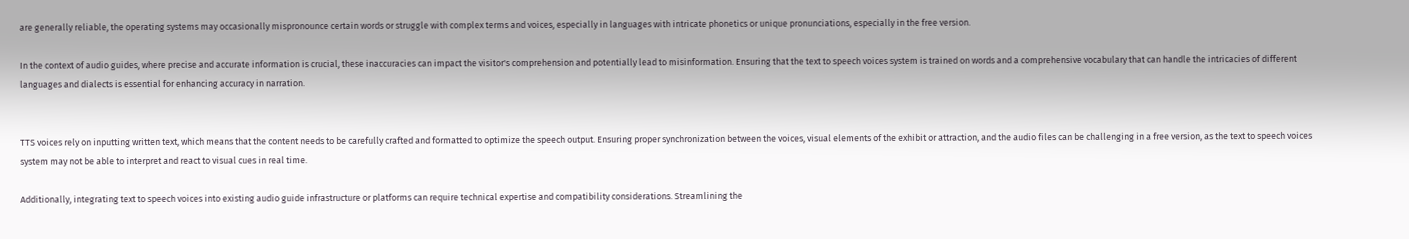are generally reliable, the operating systems may occasionally mispronounce certain words or struggle with complex terms and voices, especially in languages with intricate phonetics or unique pronunciations, especially in the free version.

In the context of audio guides, where precise and accurate information is crucial, these inaccuracies can impact the visitor's comprehension and potentially lead to misinformation. Ensuring that the text to speech voices system is trained on words and a comprehensive vocabulary that can handle the intricacies of different languages and dialects is essential for enhancing accuracy in narration.


TTS voices rely on inputting written text, which means that the content needs to be carefully crafted and formatted to optimize the speech output. Ensuring proper synchronization between the voices, visual elements of the exhibit or attraction, and the audio files can be challenging in a free version, as the text to speech voices system may not be able to interpret and react to visual cues in real time.

Additionally, integrating text to speech voices into existing audio guide infrastructure or platforms can require technical expertise and compatibility considerations. Streamlining the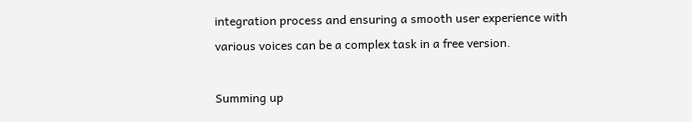integration process and ensuring a smooth user experience with various voices can be a complex task in a free version.

Summing up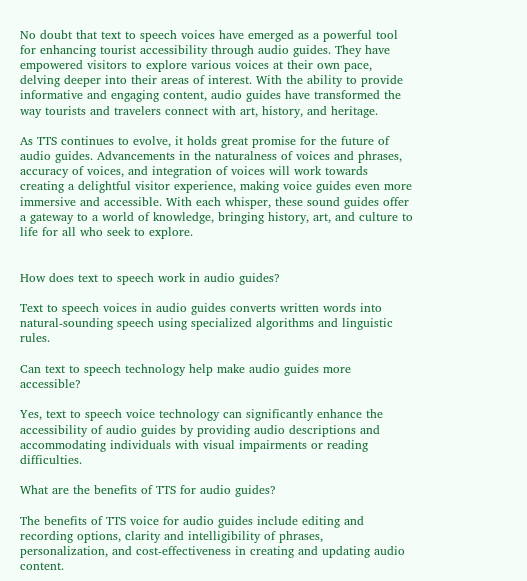No doubt that text to speech voices have emerged as a powerful tool for enhancing tourist accessibility through audio guides. They have empowered visitors to explore various voices at their own pace, delving deeper into their areas of interest. With the ability to provide informative and engaging content, audio guides have transformed the way tourists and travelers connect with art, history, and heritage.

As TTS continues to evolve, it holds great promise for the future of audio guides. Advancements in the naturalness of voices and phrases, accuracy of voices, and integration of voices will work towards creating a delightful visitor experience, making voice guides even more immersive and accessible. With each whisper, these sound guides offer a gateway to a world of knowledge, bringing history, art, and culture to life for all who seek to explore.


How does text to speech work in audio guides?

Text to speech voices in audio guides converts written words into natural-sounding speech using specialized algorithms and linguistic rules.

Can text to speech technology help make audio guides more accessible?

Yes, text to speech voice technology can significantly enhance the accessibility of audio guides by providing audio descriptions and accommodating individuals with visual impairments or reading difficulties.

What are the benefits of TTS for audio guides?

The benefits of TTS voice for audio guides include editing and recording options, clarity and intelligibility of phrases, personalization, and cost-effectiveness in creating and updating audio content.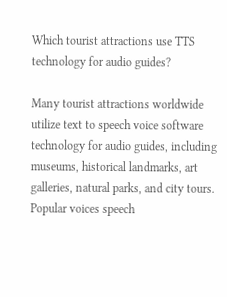Which tourist attractions use TTS technology for audio guides?

Many tourist attractions worldwide utilize text to speech voice software technology for audio guides, including museums, historical landmarks, art galleries, natural parks, and city tours. Popular voices speech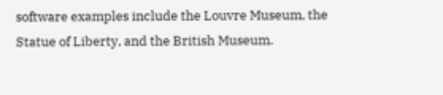software examples include the Louvre Museum, the Statue of Liberty, and the British Museum.